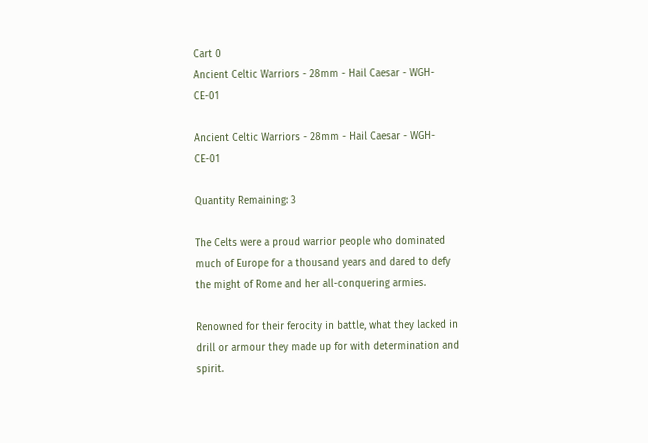Cart 0
Ancient Celtic Warriors - 28mm - Hail Caesar - WGH-CE-01

Ancient Celtic Warriors - 28mm - Hail Caesar - WGH-CE-01

Quantity Remaining: 3

The Celts were a proud warrior people who dominated much of Europe for a thousand years and dared to defy the might of Rome and her all-conquering armies.

Renowned for their ferocity in battle, what they lacked in drill or armour they made up for with determination and spirit.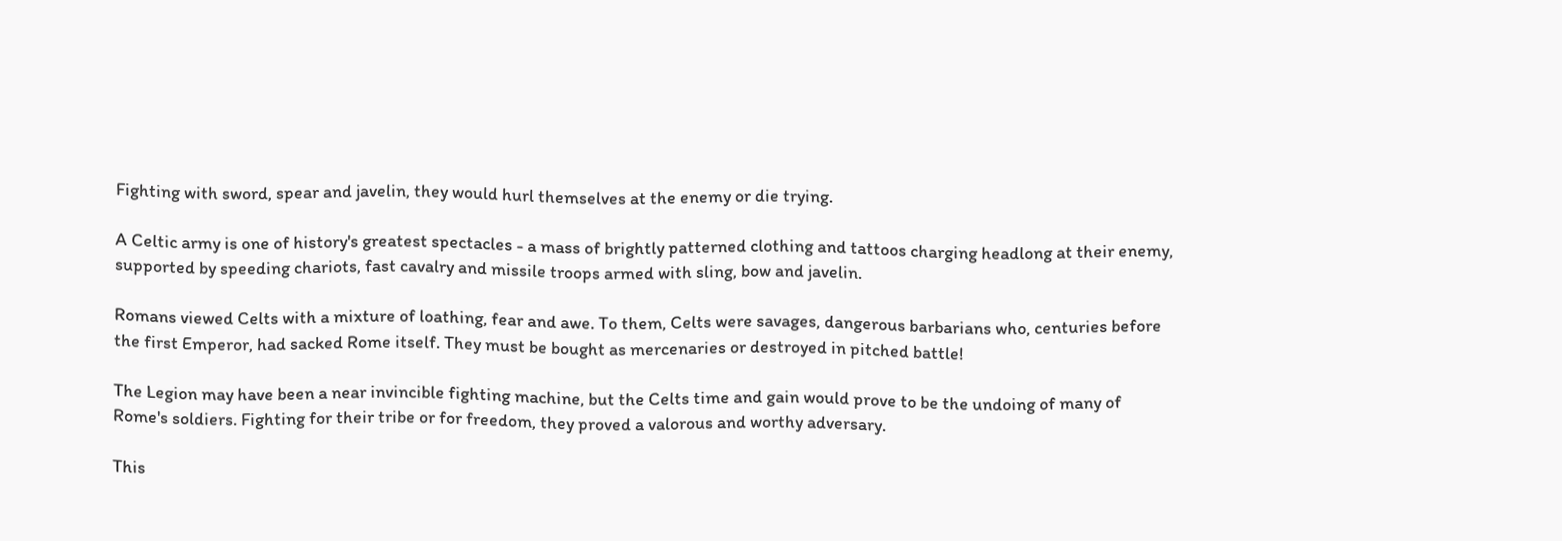Fighting with sword, spear and javelin, they would hurl themselves at the enemy or die trying.

A Celtic army is one of history's greatest spectacles - a mass of brightly patterned clothing and tattoos charging headlong at their enemy, supported by speeding chariots, fast cavalry and missile troops armed with sling, bow and javelin.

Romans viewed Celts with a mixture of loathing, fear and awe. To them, Celts were savages, dangerous barbarians who, centuries before the first Emperor, had sacked Rome itself. They must be bought as mercenaries or destroyed in pitched battle!

The Legion may have been a near invincible fighting machine, but the Celts time and gain would prove to be the undoing of many of Rome's soldiers. Fighting for their tribe or for freedom, they proved a valorous and worthy adversary.

This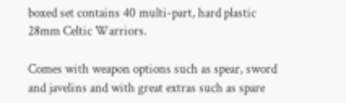boxed set contains 40 multi-part, hard plastic 28mm Celtic Warriors.

Comes with weapon options such as spear, sword and javelins and with great extras such as spare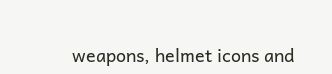weapons, helmet icons and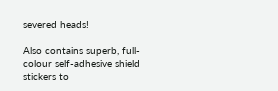severed heads!

Also contains superb, full-colour self-adhesive shield stickers to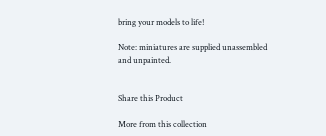bring your models to life!

Note: miniatures are supplied unassembled and unpainted.


Share this Product

More from this collection